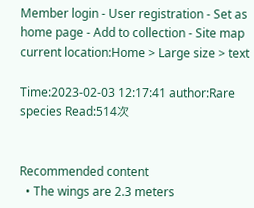Member login - User registration - Set as home page - Add to collection - Site map
current location:Home > Large size > text

Time:2023-02-03 12:17:41 author:Rare species Read:514次


Recommended content
  • The wings are 2.3 meters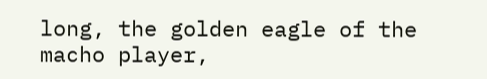long, the golden eagle of the macho player,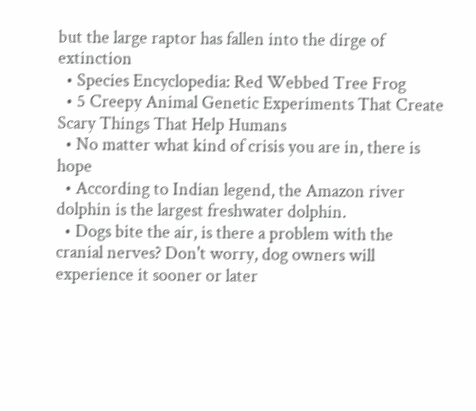but the large raptor has fallen into the dirge of extinction
  • Species Encyclopedia: Red Webbed Tree Frog
  • 5 Creepy Animal Genetic Experiments That Create Scary Things That Help Humans
  • No matter what kind of crisis you are in, there is hope
  • According to Indian legend, the Amazon river dolphin is the largest freshwater dolphin.
  • Dogs bite the air, is there a problem with the cranial nerves? Don't worry, dog owners will experience it sooner or later